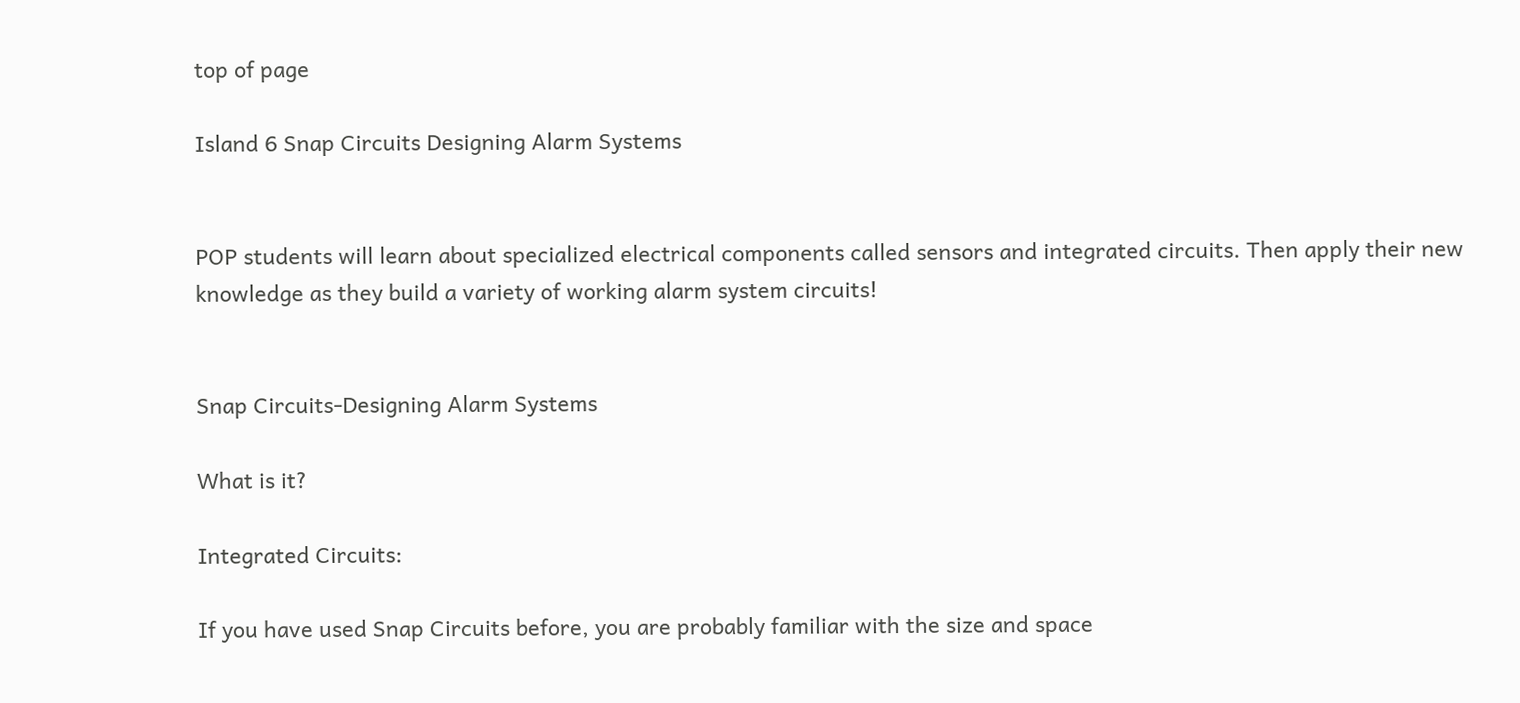top of page

Island 6 Snap Circuits Designing Alarm Systems


POP students will learn about specialized electrical components called sensors and integrated circuits. Then apply their new knowledge as they build a variety of working alarm system circuits!


Snap Circuits-Designing Alarm Systems

What is it?

Integrated Circuits:

If you have used Snap Circuits before, you are probably familiar with the size and space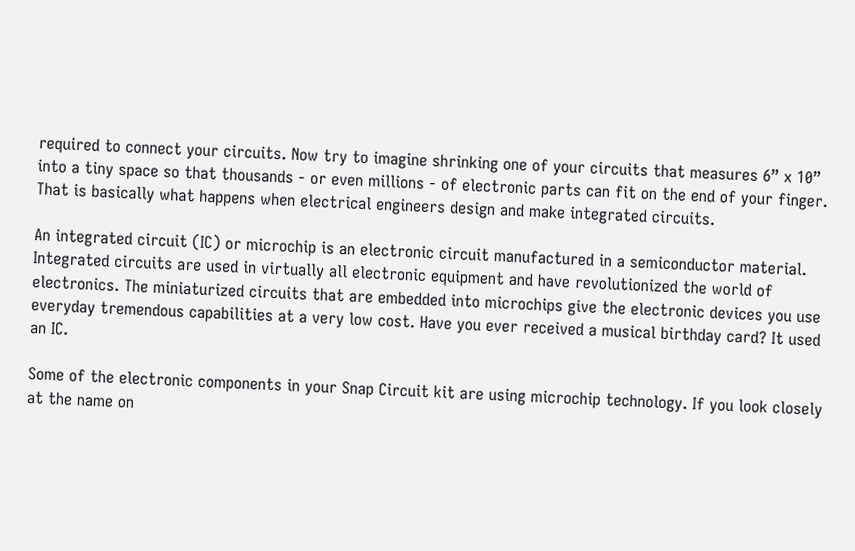required to connect your circuits. Now try to imagine shrinking one of your circuits that measures 6” x 10” into a tiny space so that thousands - or even millions - of electronic parts can fit on the end of your finger. That is basically what happens when electrical engineers design and make integrated circuits.

An integrated circuit (IC) or microchip is an electronic circuit manufactured in a semiconductor material. Integrated circuits are used in virtually all electronic equipment and have revolutionized the world of electronics. The miniaturized circuits that are embedded into microchips give the electronic devices you use everyday tremendous capabilities at a very low cost. Have you ever received a musical birthday card? It used an IC.

Some of the electronic components in your Snap Circuit kit are using microchip technology. If you look closely at the name on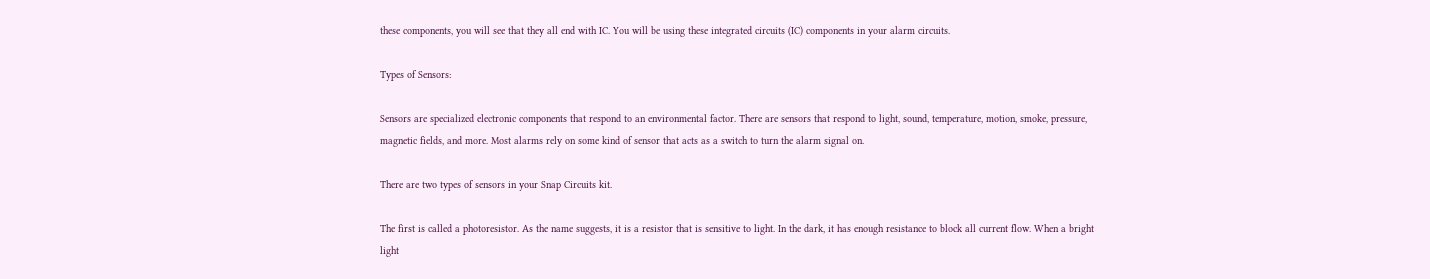these components, you will see that they all end with IC. You will be using these integrated circuits (IC) components in your alarm circuits.

Types of Sensors:

Sensors are specialized electronic components that respond to an environmental factor. There are sensors that respond to light, sound, temperature, motion, smoke, pressure, magnetic fields, and more. Most alarms rely on some kind of sensor that acts as a switch to turn the alarm signal on.

There are two types of sensors in your Snap Circuits kit.

The first is called a photoresistor. As the name suggests, it is a resistor that is sensitive to light. In the dark, it has enough resistance to block all current flow. When a bright light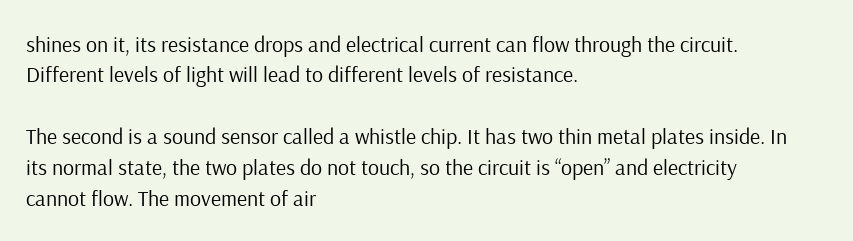shines on it, its resistance drops and electrical current can flow through the circuit. Different levels of light will lead to different levels of resistance.

The second is a sound sensor called a whistle chip. It has two thin metal plates inside. In its normal state, the two plates do not touch, so the circuit is “open” and electricity cannot flow. The movement of air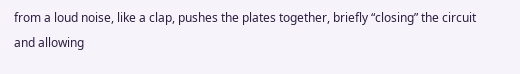from a loud noise, like a clap, pushes the plates together, briefly “closing” the circuit and allowing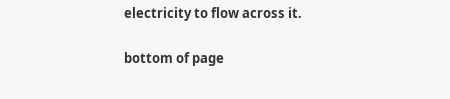electricity to flow across it.

bottom of page